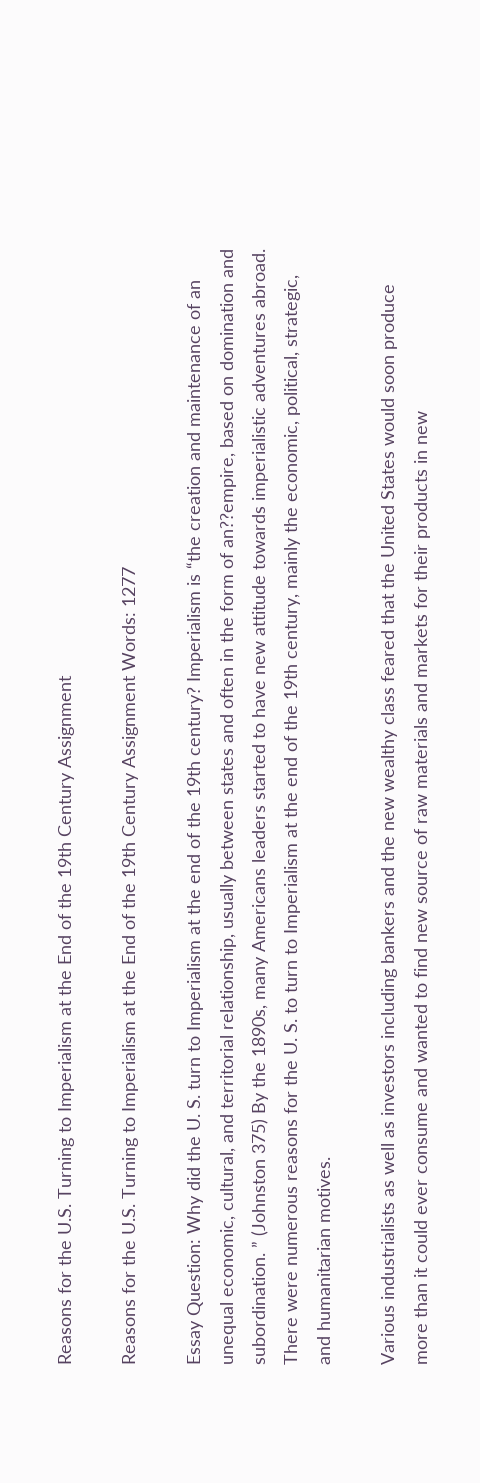Reasons for the U.S. Turning to Imperialism at the End of the 19th Century Assignment

Reasons for the U.S. Turning to Imperialism at the End of the 19th Century Assignment Words: 1277

Essay Question: Why did the U. S. turn to Imperialism at the end of the 19th century? Imperialism is “the creation and maintenance of an unequal economic, cultural, and territorial relationship, usually between states and often in the form of an??empire, based on domination and subordination. ” (Johnston 375) By the 1890s, many Americans leaders started to have new attitude towards imperialistic adventures abroad. There were numerous reasons for the U. S. to turn to Imperialism at the end of the 19th century, mainly the economic, political, strategic, and humanitarian motives.

Various industrialists as well as investors including bankers and the new wealthy class feared that the United States would soon produce more than it could ever consume and wanted to find new source of raw materials and markets for their products in new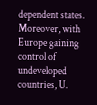dependent states. Moreover, with Europe gaining control of undeveloped countries, U.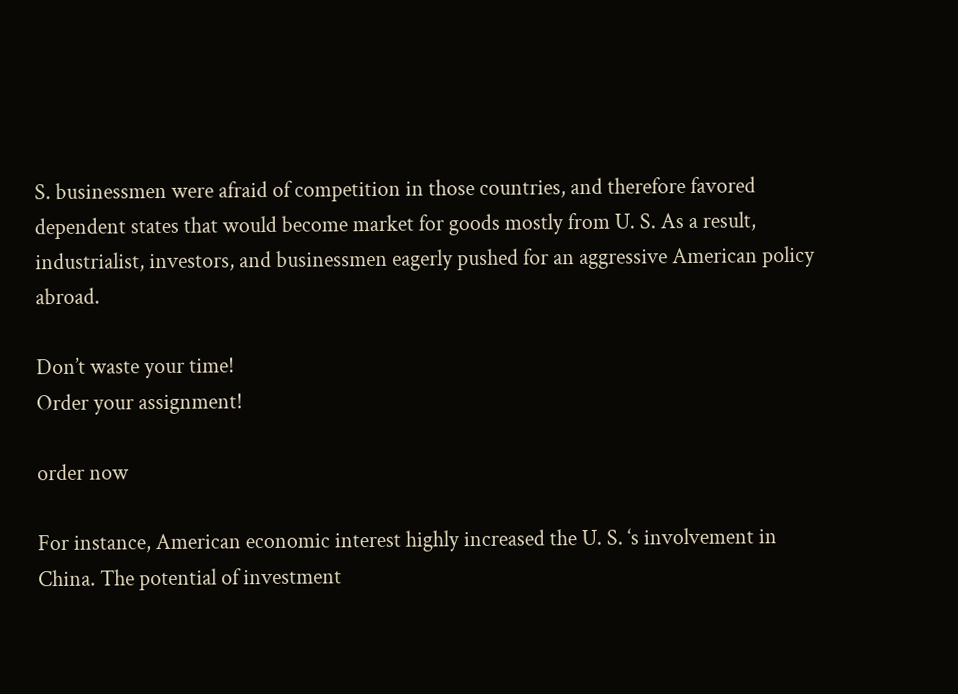S. businessmen were afraid of competition in those countries, and therefore favored dependent states that would become market for goods mostly from U. S. As a result, industrialist, investors, and businessmen eagerly pushed for an aggressive American policy abroad.

Don’t waste your time!
Order your assignment!

order now

For instance, American economic interest highly increased the U. S. ‘s involvement in China. The potential of investment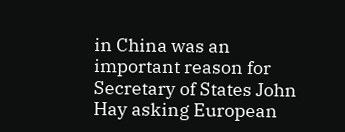in China was an important reason for Secretary of States John Hay asking European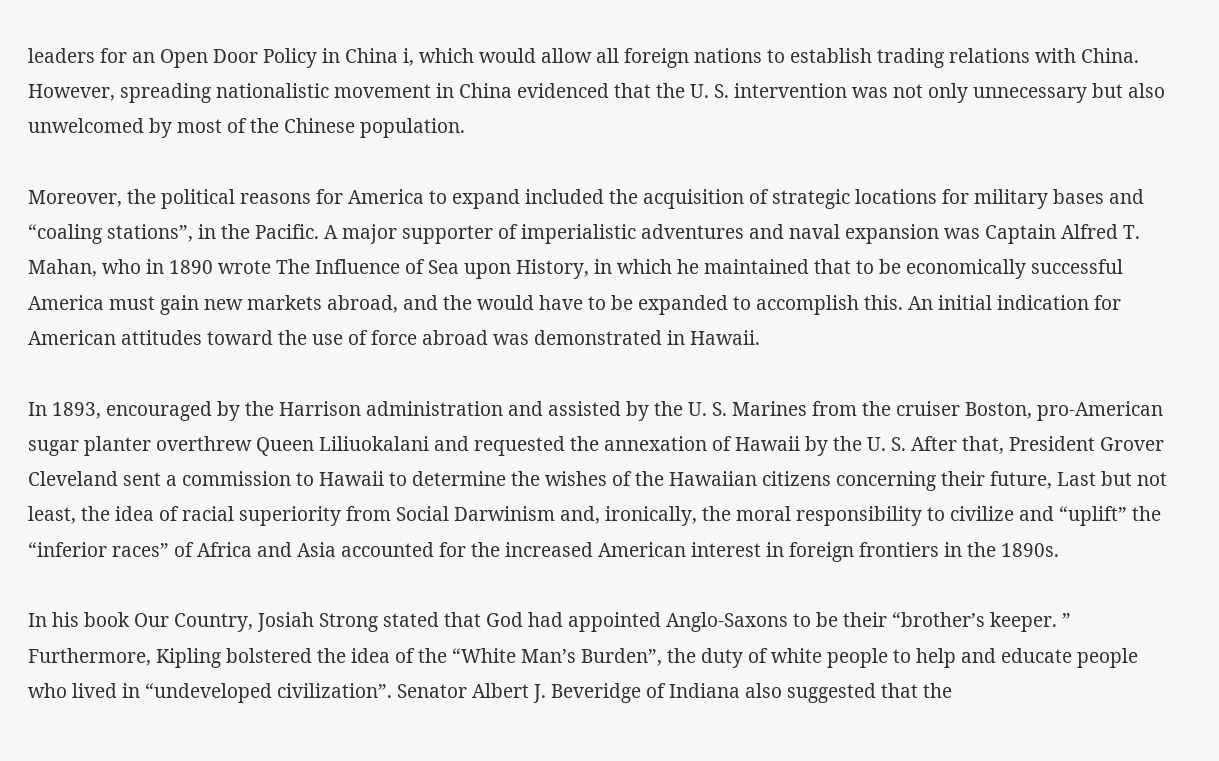leaders for an Open Door Policy in China i, which would allow all foreign nations to establish trading relations with China. However, spreading nationalistic movement in China evidenced that the U. S. intervention was not only unnecessary but also unwelcomed by most of the Chinese population.

Moreover, the political reasons for America to expand included the acquisition of strategic locations for military bases and “coaling stations”, in the Pacific. A major supporter of imperialistic adventures and naval expansion was Captain Alfred T. Mahan, who in 1890 wrote The Influence of Sea upon History, in which he maintained that to be economically successful America must gain new markets abroad, and the would have to be expanded to accomplish this. An initial indication for American attitudes toward the use of force abroad was demonstrated in Hawaii.

In 1893, encouraged by the Harrison administration and assisted by the U. S. Marines from the cruiser Boston, pro-American sugar planter overthrew Queen Liliuokalani and requested the annexation of Hawaii by the U. S. After that, President Grover Cleveland sent a commission to Hawaii to determine the wishes of the Hawaiian citizens concerning their future, Last but not least, the idea of racial superiority from Social Darwinism and, ironically, the moral responsibility to civilize and “uplift” the “inferior races” of Africa and Asia accounted for the increased American interest in foreign frontiers in the 1890s.

In his book Our Country, Josiah Strong stated that God had appointed Anglo-Saxons to be their “brother’s keeper. ” Furthermore, Kipling bolstered the idea of the “White Man’s Burden”, the duty of white people to help and educate people who lived in “undeveloped civilization”. Senator Albert J. Beveridge of Indiana also suggested that the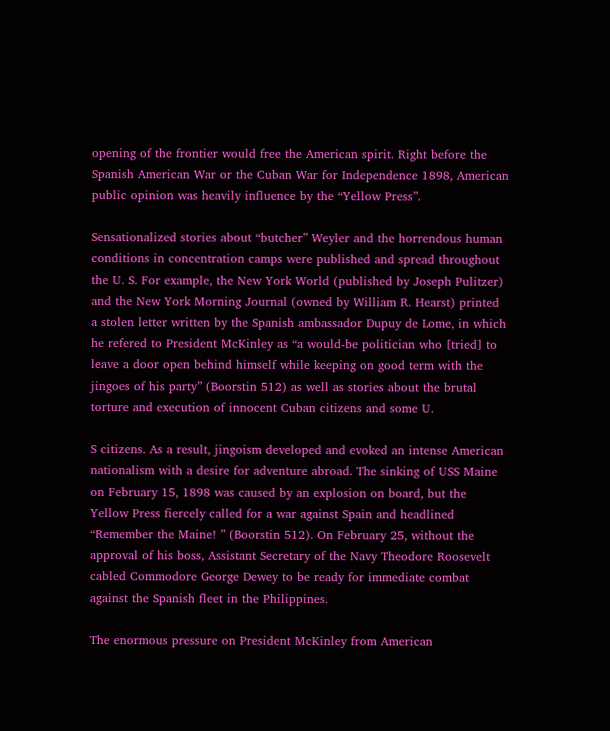opening of the frontier would free the American spirit. Right before the Spanish American War or the Cuban War for Independence 1898, American public opinion was heavily influence by the “Yellow Press”.

Sensationalized stories about “butcher” Weyler and the horrendous human conditions in concentration camps were published and spread throughout the U. S. For example, the New York World (published by Joseph Pulitzer) and the New York Morning Journal (owned by William R. Hearst) printed a stolen letter written by the Spanish ambassador Dupuy de Lome, in which he refered to President McKinley as “a would-be politician who [tried] to leave a door open behind himself while keeping on good term with the jingoes of his party” (Boorstin 512) as well as stories about the brutal torture and execution of innocent Cuban citizens and some U.

S citizens. As a result, jingoism developed and evoked an intense American nationalism with a desire for adventure abroad. The sinking of USS Maine on February 15, 1898 was caused by an explosion on board, but the Yellow Press fiercely called for a war against Spain and headlined “Remember the Maine! ” (Boorstin 512). On February 25, without the approval of his boss, Assistant Secretary of the Navy Theodore Roosevelt cabled Commodore George Dewey to be ready for immediate combat against the Spanish fleet in the Philippines.

The enormous pressure on President McKinley from American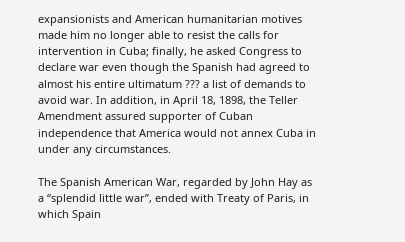expansionists and American humanitarian motives made him no longer able to resist the calls for intervention in Cuba; finally, he asked Congress to declare war even though the Spanish had agreed to almost his entire ultimatum ??? a list of demands to avoid war. In addition, in April 18, 1898, the Teller Amendment assured supporter of Cuban independence that America would not annex Cuba in under any circumstances.

The Spanish American War, regarded by John Hay as a “splendid little war”, ended with Treaty of Paris, in which Spain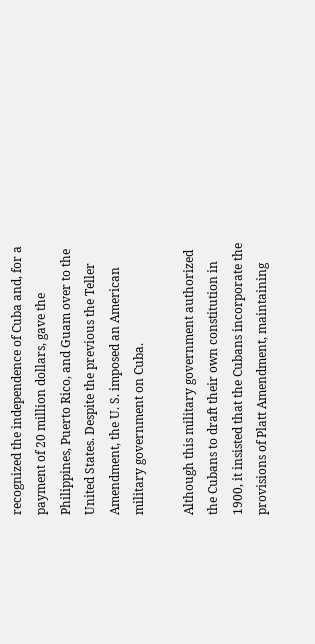recognized the independence of Cuba and, for a payment of 20 million dollars, gave the Philippines, Puerto Rico, and Guam over to the United States. Despite the previous the Teller Amendment, the U. S. imposed an American military government on Cuba.

Although this military government authorized the Cubans to draft their own constitution in 1900, it insisted that the Cubans incorporate the provisions of Platt Amendment, maintaining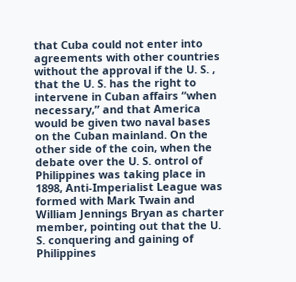that Cuba could not enter into agreements with other countries without the approval if the U. S. , that the U. S. has the right to intervene in Cuban affairs “when necessary,” and that America would be given two naval bases on the Cuban mainland. On the other side of the coin, when the debate over the U. S. ontrol of Philippines was taking place in 1898, Anti-Imperialist League was formed with Mark Twain and William Jennings Bryan as charter member, pointing out that the U. S. conquering and gaining of Philippines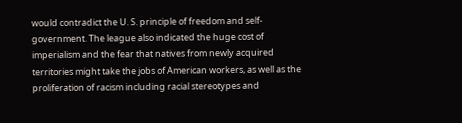would contradict the U. S. principle of freedom and self-government. The league also indicated the huge cost of imperialism and the fear that natives from newly acquired territories might take the jobs of American workers, as well as the proliferation of racism including racial stereotypes and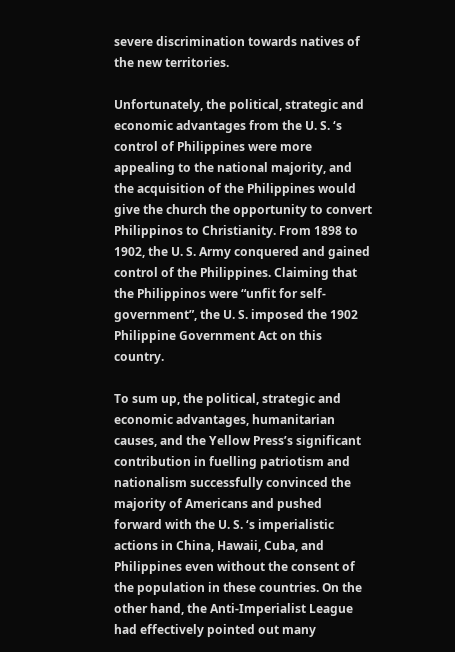severe discrimination towards natives of the new territories.

Unfortunately, the political, strategic and economic advantages from the U. S. ‘s control of Philippines were more appealing to the national majority, and the acquisition of the Philippines would give the church the opportunity to convert Philippinos to Christianity. From 1898 to 1902, the U. S. Army conquered and gained control of the Philippines. Claiming that the Philippinos were “unfit for self-government”, the U. S. imposed the 1902 Philippine Government Act on this country.

To sum up, the political, strategic and economic advantages, humanitarian causes, and the Yellow Press’s significant contribution in fuelling patriotism and nationalism successfully convinced the majority of Americans and pushed forward with the U. S. ‘s imperialistic actions in China, Hawaii, Cuba, and Philippines even without the consent of the population in these countries. On the other hand, the Anti-Imperialist League had effectively pointed out many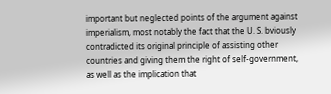important but neglected points of the argument against imperialism, most notably the fact that the U. S. bviously contradicted its original principle of assisting other countries and giving them the right of self-government, as well as the implication that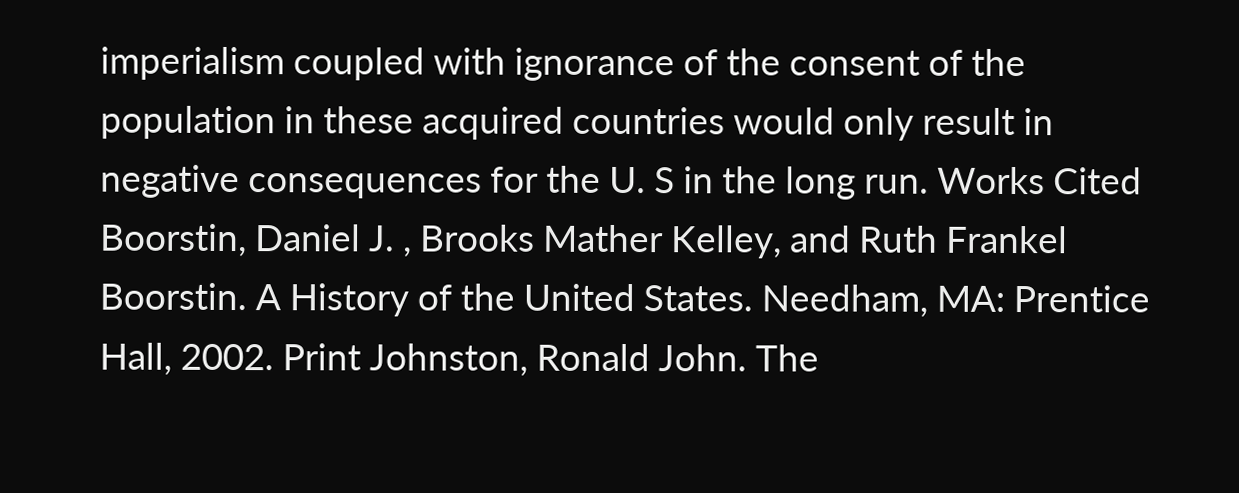imperialism coupled with ignorance of the consent of the population in these acquired countries would only result in negative consequences for the U. S in the long run. Works Cited Boorstin, Daniel J. , Brooks Mather Kelley, and Ruth Frankel Boorstin. A History of the United States. Needham, MA: Prentice Hall, 2002. Print Johnston, Ronald John. The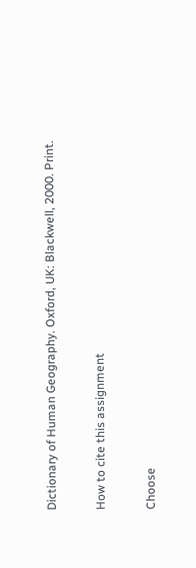Dictionary of Human Geography. Oxford, UK: Blackwell, 2000. Print.

How to cite this assignment

Choose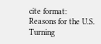cite format:
Reasons for the U.S. Turning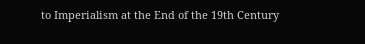to Imperialism at the End of the 19th Century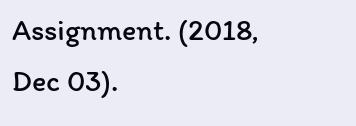Assignment. (2018, Dec 03).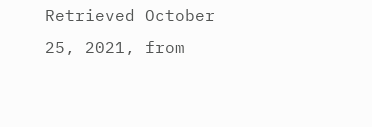Retrieved October 25, 2021, from